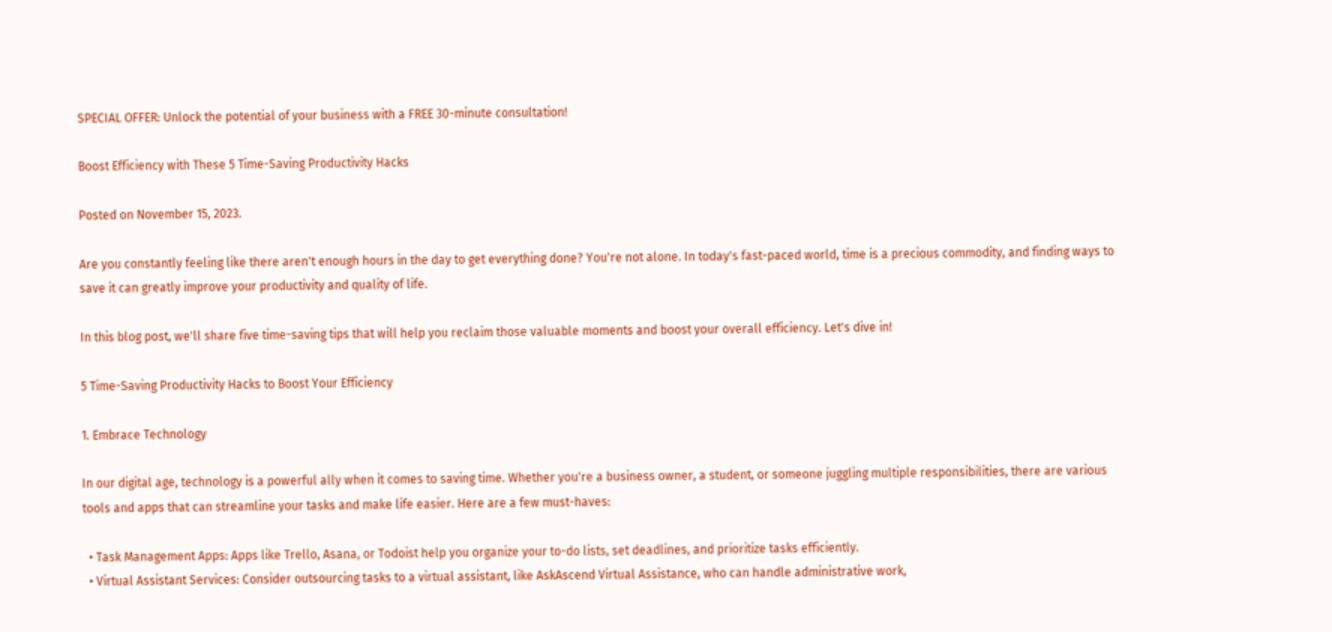SPECIAL OFFER: Unlock the potential of your business with a FREE 30-minute consultation!

Boost Efficiency with These 5 Time-Saving Productivity Hacks

Posted on November 15, 2023.

Are you constantly feeling like there aren't enough hours in the day to get everything done? You're not alone. In today's fast-paced world, time is a precious commodity, and finding ways to save it can greatly improve your productivity and quality of life.

In this blog post, we'll share five time-saving tips that will help you reclaim those valuable moments and boost your overall efficiency. Let's dive in!

5 Time-Saving Productivity Hacks to Boost Your Efficiency

1. Embrace Technology

In our digital age, technology is a powerful ally when it comes to saving time. Whether you're a business owner, a student, or someone juggling multiple responsibilities, there are various tools and apps that can streamline your tasks and make life easier. Here are a few must-haves:

  • Task Management Apps: Apps like Trello, Asana, or Todoist help you organize your to-do lists, set deadlines, and prioritize tasks efficiently.
  • Virtual Assistant Services: Consider outsourcing tasks to a virtual assistant, like AskAscend Virtual Assistance, who can handle administrative work,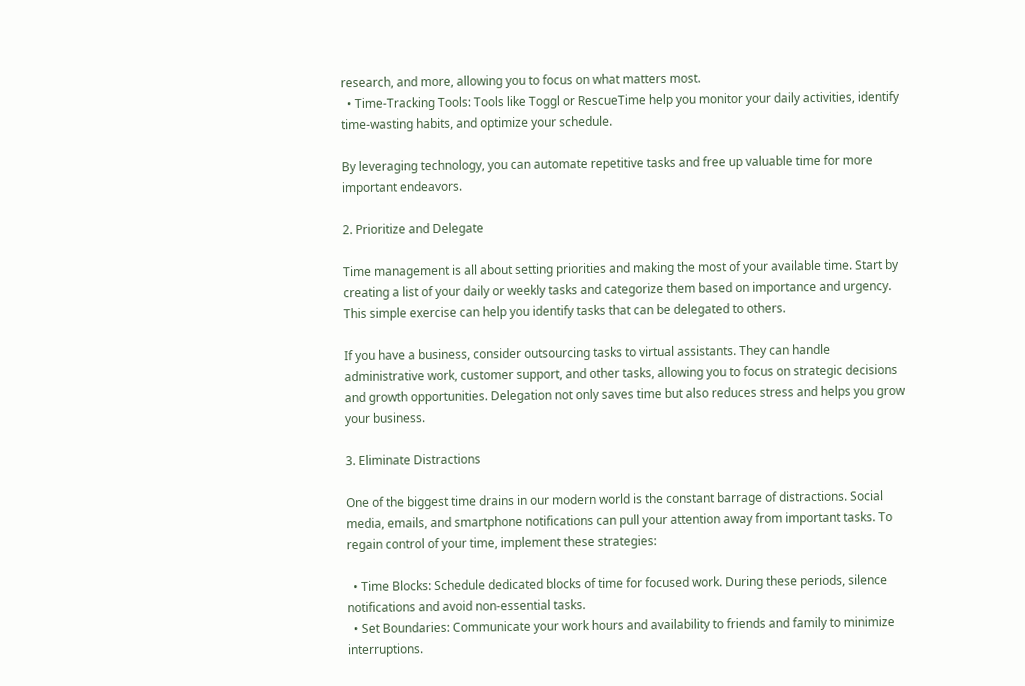research, and more, allowing you to focus on what matters most.
  • Time-Tracking Tools: Tools like Toggl or RescueTime help you monitor your daily activities, identify time-wasting habits, and optimize your schedule.

By leveraging technology, you can automate repetitive tasks and free up valuable time for more important endeavors.

2. Prioritize and Delegate

Time management is all about setting priorities and making the most of your available time. Start by creating a list of your daily or weekly tasks and categorize them based on importance and urgency. This simple exercise can help you identify tasks that can be delegated to others.

If you have a business, consider outsourcing tasks to virtual assistants. They can handle administrative work, customer support, and other tasks, allowing you to focus on strategic decisions and growth opportunities. Delegation not only saves time but also reduces stress and helps you grow your business.

3. Eliminate Distractions

One of the biggest time drains in our modern world is the constant barrage of distractions. Social media, emails, and smartphone notifications can pull your attention away from important tasks. To regain control of your time, implement these strategies:

  • Time Blocks: Schedule dedicated blocks of time for focused work. During these periods, silence notifications and avoid non-essential tasks.
  • Set Boundaries: Communicate your work hours and availability to friends and family to minimize interruptions.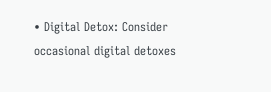• Digital Detox: Consider occasional digital detoxes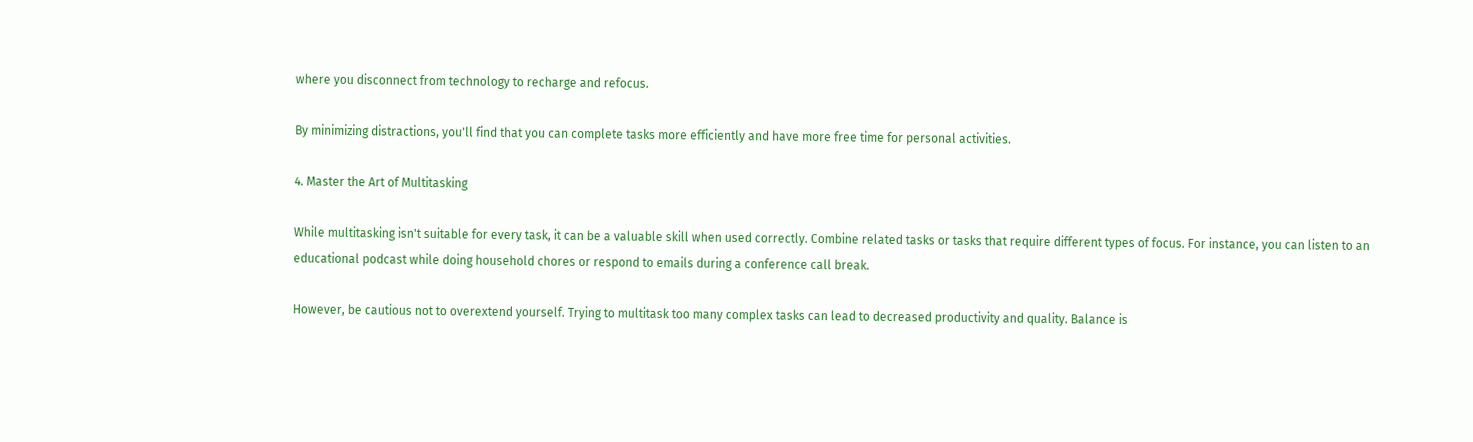where you disconnect from technology to recharge and refocus.

By minimizing distractions, you'll find that you can complete tasks more efficiently and have more free time for personal activities.

4. Master the Art of Multitasking

While multitasking isn't suitable for every task, it can be a valuable skill when used correctly. Combine related tasks or tasks that require different types of focus. For instance, you can listen to an educational podcast while doing household chores or respond to emails during a conference call break.

However, be cautious not to overextend yourself. Trying to multitask too many complex tasks can lead to decreased productivity and quality. Balance is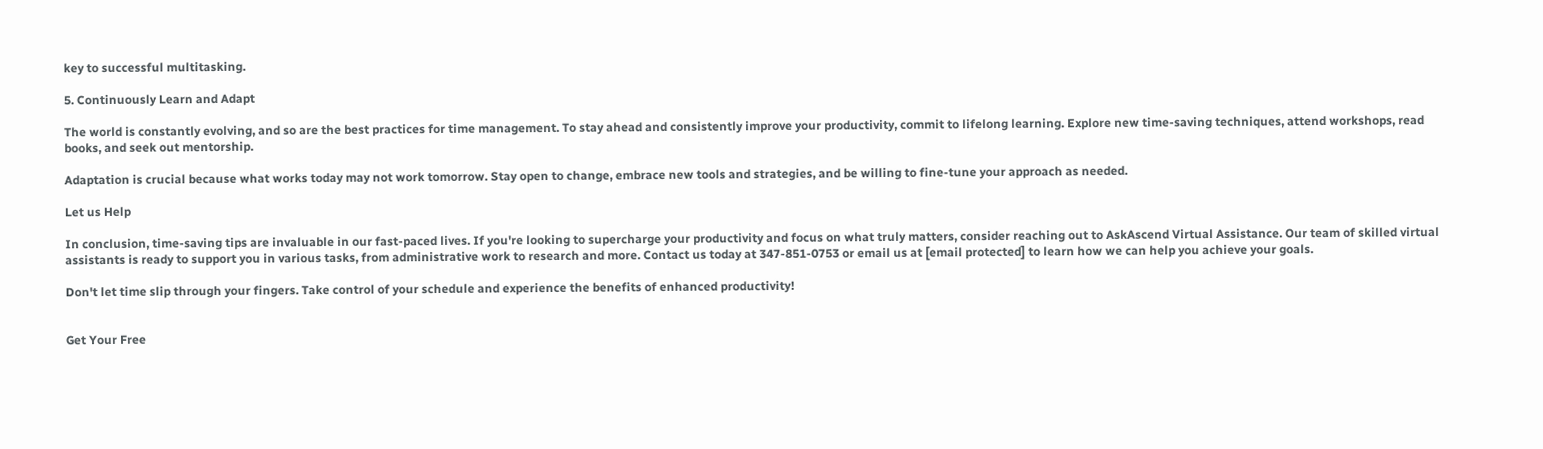key to successful multitasking.

5. Continuously Learn and Adapt

The world is constantly evolving, and so are the best practices for time management. To stay ahead and consistently improve your productivity, commit to lifelong learning. Explore new time-saving techniques, attend workshops, read books, and seek out mentorship.

Adaptation is crucial because what works today may not work tomorrow. Stay open to change, embrace new tools and strategies, and be willing to fine-tune your approach as needed.

Let us Help

In conclusion, time-saving tips are invaluable in our fast-paced lives. If you're looking to supercharge your productivity and focus on what truly matters, consider reaching out to AskAscend Virtual Assistance. Our team of skilled virtual assistants is ready to support you in various tasks, from administrative work to research and more. Contact us today at 347-851-0753 or email us at [email protected] to learn how we can help you achieve your goals.

Don't let time slip through your fingers. Take control of your schedule and experience the benefits of enhanced productivity!


Get Your Free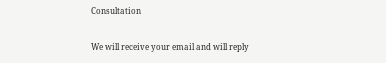Consultation

We will receive your email and will reply